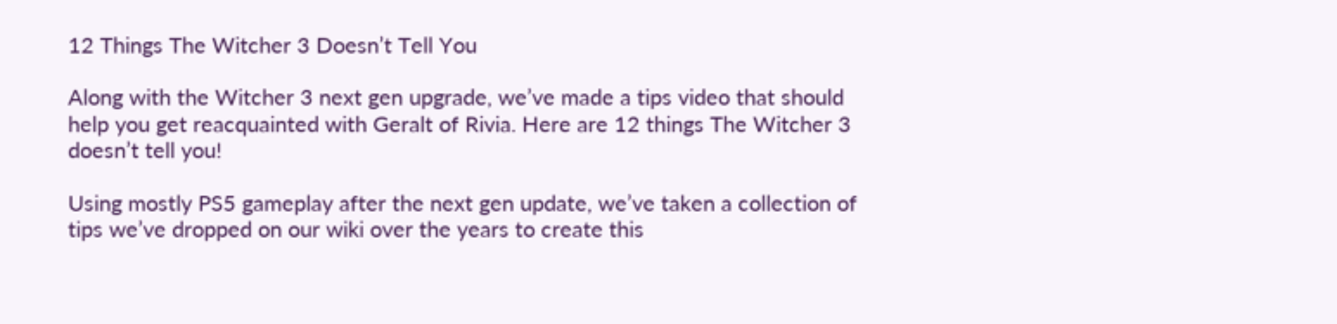12 Things The Witcher 3 Doesn’t Tell You

Along with the Witcher 3 next gen upgrade, we’ve made a tips video that should help you get reacquainted with Geralt of Rivia. Here are 12 things The Witcher 3 doesn’t tell you!

Using mostly PS5 gameplay after the next gen update, we’ve taken a collection of tips we’ve dropped on our wiki over the years to create this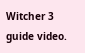Witcher 3 guide video.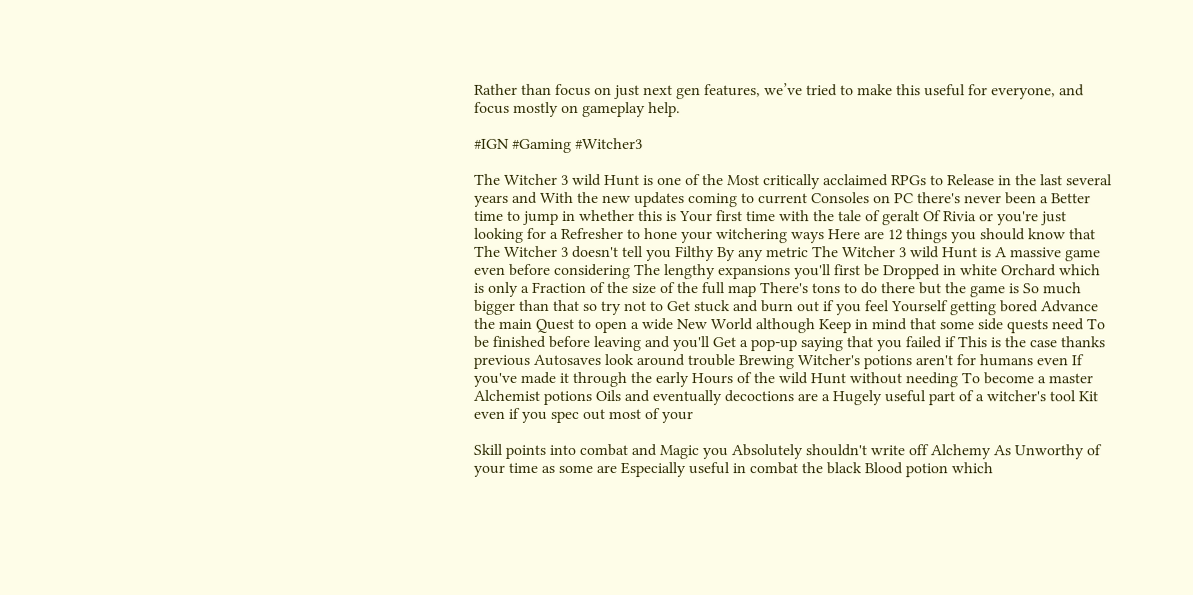Rather than focus on just next gen features, we’ve tried to make this useful for everyone, and focus mostly on gameplay help.

#IGN #Gaming #Witcher3

The Witcher 3 wild Hunt is one of the Most critically acclaimed RPGs to Release in the last several years and With the new updates coming to current Consoles on PC there's never been a Better time to jump in whether this is Your first time with the tale of geralt Of Rivia or you're just looking for a Refresher to hone your witchering ways Here are 12 things you should know that The Witcher 3 doesn't tell you Filthy By any metric The Witcher 3 wild Hunt is A massive game even before considering The lengthy expansions you'll first be Dropped in white Orchard which is only a Fraction of the size of the full map There's tons to do there but the game is So much bigger than that so try not to Get stuck and burn out if you feel Yourself getting bored Advance the main Quest to open a wide New World although Keep in mind that some side quests need To be finished before leaving and you'll Get a pop-up saying that you failed if This is the case thanks previous Autosaves look around trouble Brewing Witcher's potions aren't for humans even If you've made it through the early Hours of the wild Hunt without needing To become a master Alchemist potions Oils and eventually decoctions are a Hugely useful part of a witcher's tool Kit even if you spec out most of your

Skill points into combat and Magic you Absolutely shouldn't write off Alchemy As Unworthy of your time as some are Especially useful in combat the black Blood potion which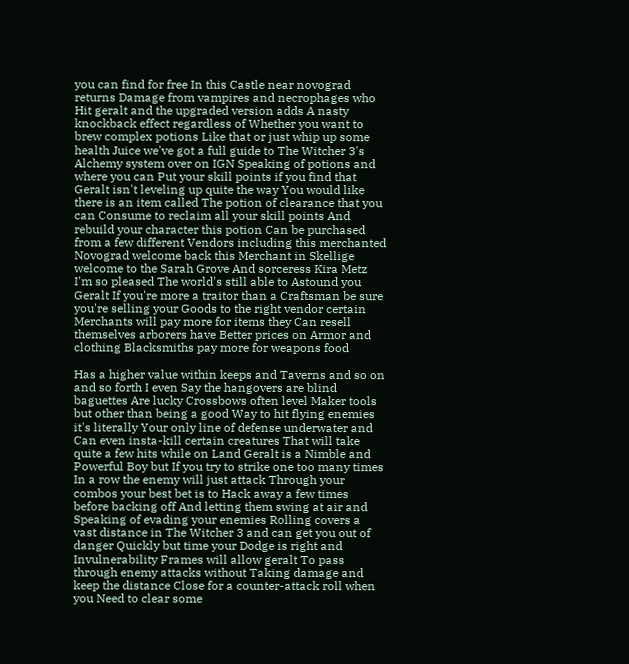you can find for free In this Castle near novograd returns Damage from vampires and necrophages who Hit geralt and the upgraded version adds A nasty knockback effect regardless of Whether you want to brew complex potions Like that or just whip up some health Juice we've got a full guide to The Witcher 3's Alchemy system over on IGN Speaking of potions and where you can Put your skill points if you find that Geralt isn't leveling up quite the way You would like there is an item called The potion of clearance that you can Consume to reclaim all your skill points And rebuild your character this potion Can be purchased from a few different Vendors including this merchanted Novograd welcome back this Merchant in Skellige welcome to the Sarah Grove And sorceress Kira Metz I'm so pleased The world's still able to Astound you Geralt If you're more a traitor than a Craftsman be sure you're selling your Goods to the right vendor certain Merchants will pay more for items they Can resell themselves arborers have Better prices on Armor and clothing Blacksmiths pay more for weapons food

Has a higher value within keeps and Taverns and so on and so forth I even Say the hangovers are blind baguettes Are lucky Crossbows often level Maker tools but other than being a good Way to hit flying enemies it's literally Your only line of defense underwater and Can even insta-kill certain creatures That will take quite a few hits while on Land Geralt is a Nimble and Powerful Boy but If you try to strike one too many times In a row the enemy will just attack Through your combos your best bet is to Hack away a few times before backing off And letting them swing at air and Speaking of evading your enemies Rolling covers a vast distance in The Witcher 3 and can get you out of danger Quickly but time your Dodge is right and Invulnerability Frames will allow geralt To pass through enemy attacks without Taking damage and keep the distance Close for a counter-attack roll when you Need to clear some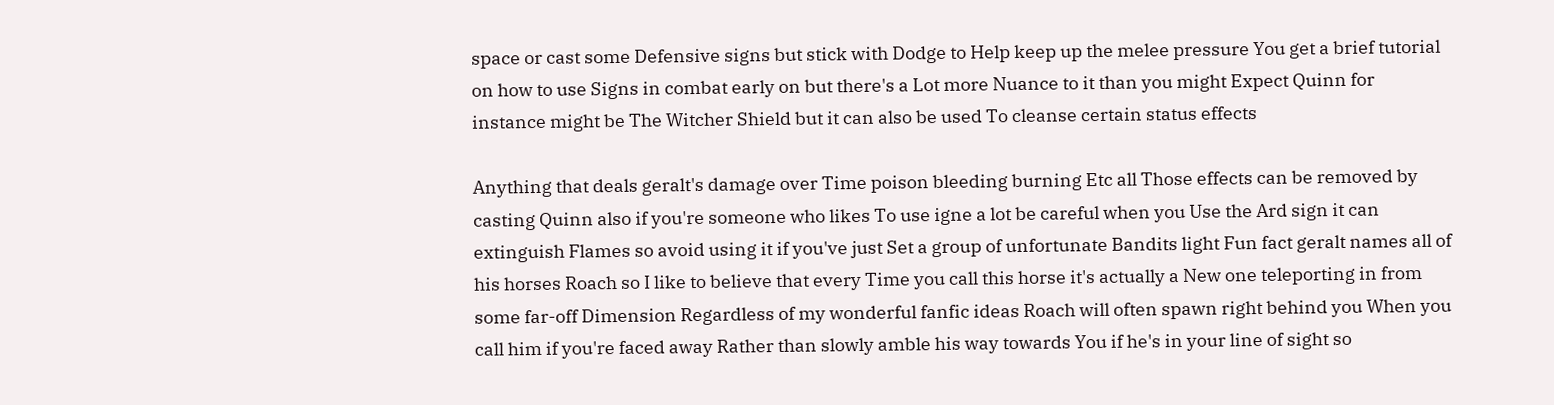space or cast some Defensive signs but stick with Dodge to Help keep up the melee pressure You get a brief tutorial on how to use Signs in combat early on but there's a Lot more Nuance to it than you might Expect Quinn for instance might be The Witcher Shield but it can also be used To cleanse certain status effects

Anything that deals geralt's damage over Time poison bleeding burning Etc all Those effects can be removed by casting Quinn also if you're someone who likes To use igne a lot be careful when you Use the Ard sign it can extinguish Flames so avoid using it if you've just Set a group of unfortunate Bandits light Fun fact geralt names all of his horses Roach so I like to believe that every Time you call this horse it's actually a New one teleporting in from some far-off Dimension Regardless of my wonderful fanfic ideas Roach will often spawn right behind you When you call him if you're faced away Rather than slowly amble his way towards You if he's in your line of sight so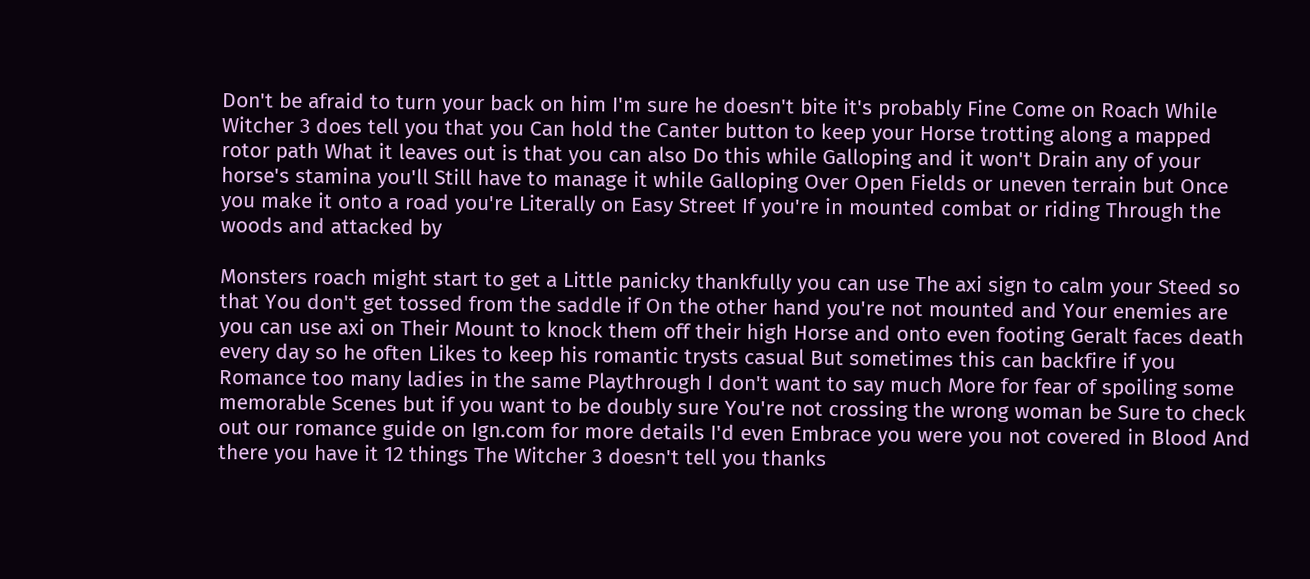Don't be afraid to turn your back on him I'm sure he doesn't bite it's probably Fine Come on Roach While Witcher 3 does tell you that you Can hold the Canter button to keep your Horse trotting along a mapped rotor path What it leaves out is that you can also Do this while Galloping and it won't Drain any of your horse's stamina you'll Still have to manage it while Galloping Over Open Fields or uneven terrain but Once you make it onto a road you're Literally on Easy Street If you're in mounted combat or riding Through the woods and attacked by

Monsters roach might start to get a Little panicky thankfully you can use The axi sign to calm your Steed so that You don't get tossed from the saddle if On the other hand you're not mounted and Your enemies are you can use axi on Their Mount to knock them off their high Horse and onto even footing Geralt faces death every day so he often Likes to keep his romantic trysts casual But sometimes this can backfire if you Romance too many ladies in the same Playthrough I don't want to say much More for fear of spoiling some memorable Scenes but if you want to be doubly sure You're not crossing the wrong woman be Sure to check out our romance guide on Ign.com for more details I'd even Embrace you were you not covered in Blood And there you have it 12 things The Witcher 3 doesn't tell you thanks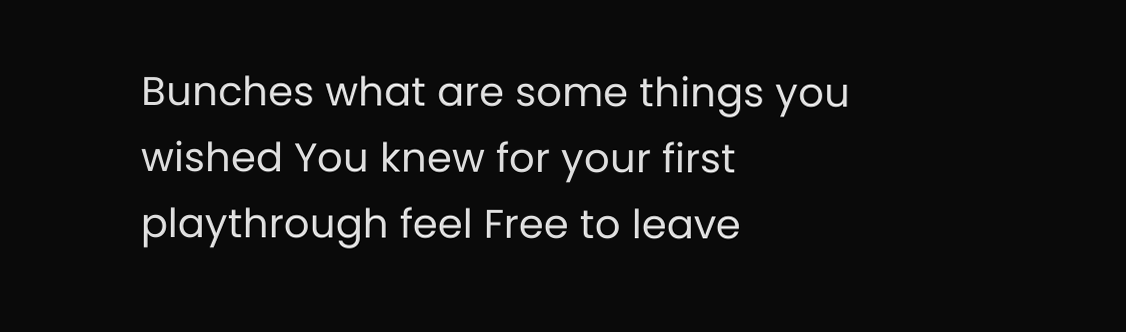Bunches what are some things you wished You knew for your first playthrough feel Free to leave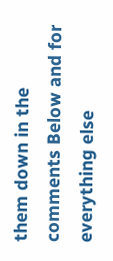them down in the comments Below and for everything else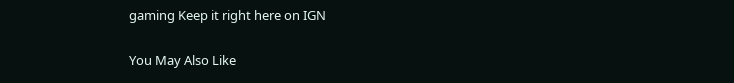gaming Keep it right here on IGN

You May Also Like